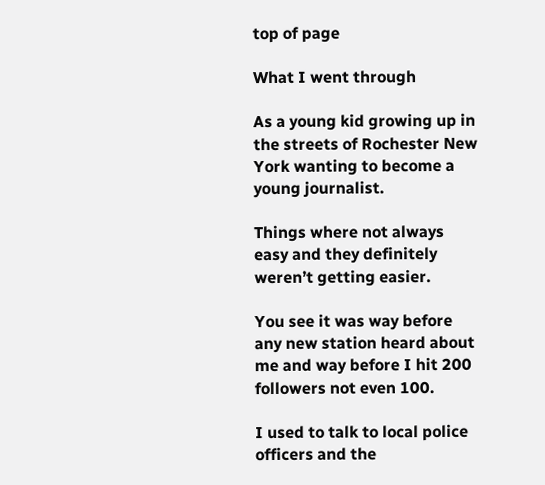top of page

What I went through

As a young kid growing up in the streets of Rochester New York wanting to become a young journalist.

Things where not always easy and they definitely weren’t getting easier.

You see it was way before any new station heard about me and way before I hit 200 followers not even 100.

I used to talk to local police officers and the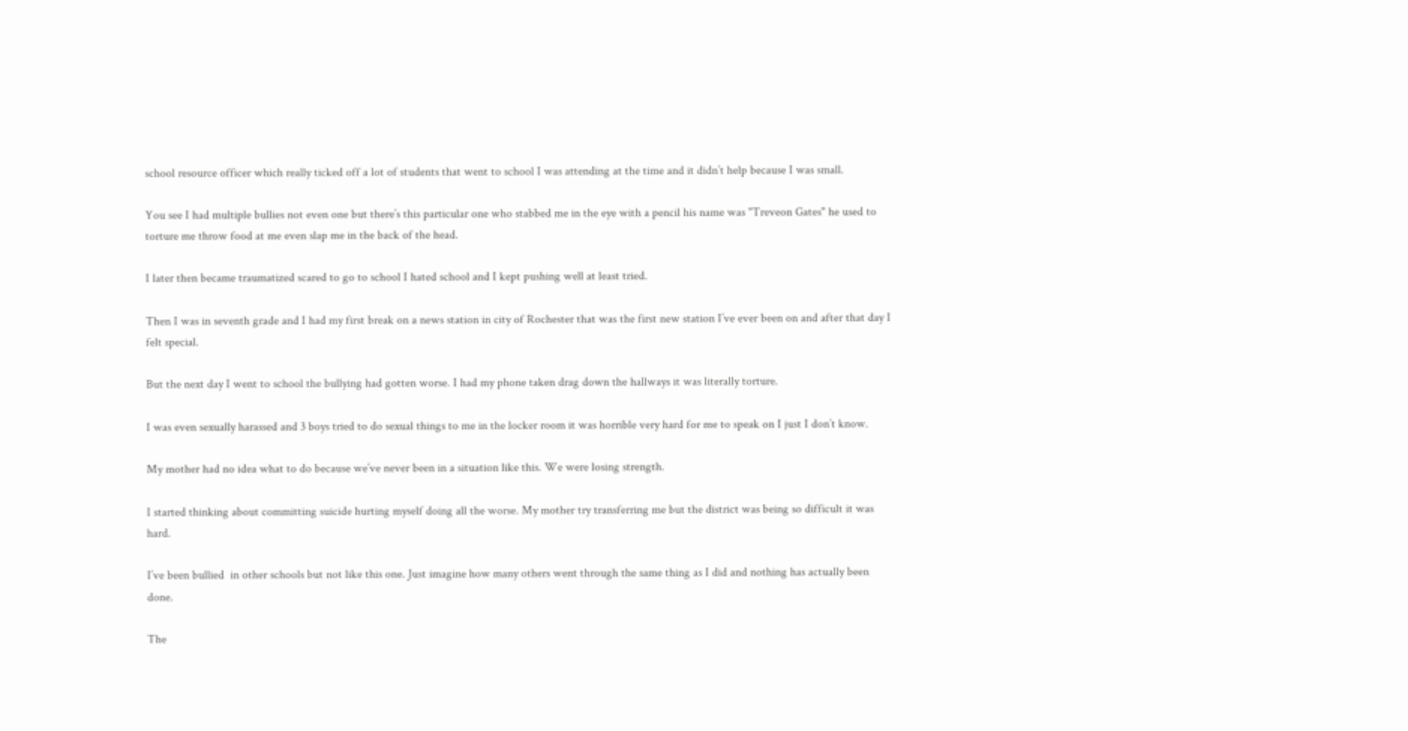school resource officer which really ticked off a lot of students that went to school I was attending at the time and it didn’t help because I was small.

You see I had multiple bullies not even one but there’s this particular one who stabbed me in the eye with a pencil his name was "Treveon Gates" he used to torture me throw food at me even slap me in the back of the head.

I later then became traumatized scared to go to school I hated school and I kept pushing well at least tried.

Then I was in seventh grade and I had my first break on a news station in city of Rochester that was the first new station I’ve ever been on and after that day I felt special.

But the next day I went to school the bullying had gotten worse. I had my phone taken drag down the hallways it was literally torture.

I was even sexually harassed and 3 boys tried to do sexual things to me in the locker room it was horrible very hard for me to speak on I just I don’t know.

My mother had no idea what to do because we’ve never been in a situation like this. We were losing strength.

I started thinking about committing suicide hurting myself doing all the worse. My mother try transferring me but the district was being so difficult it was hard.

I’ve been bullied  in other schools but not like this one. Just imagine how many others went through the same thing as I did and nothing has actually been done.

The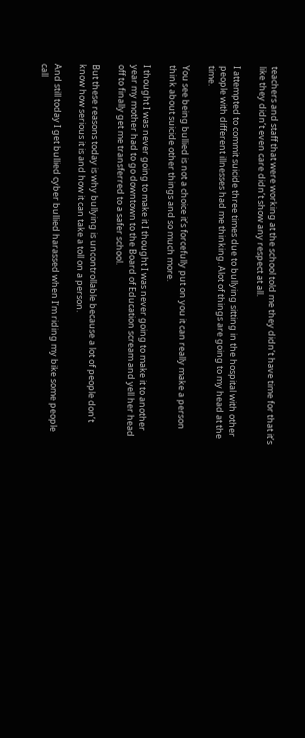teachers and staff that were working at the school told me they didn’t have time for that it’s like they didn’t even care didn’t show any respect at all.

I attempted to commit suicide three times due to bullying sitting in the hospital with other people with different illnesses had me thinking. Alot of things are going to my head at the time.

You see being bullied is not a choice it’s forcefully put on you it can really make a person think about suicide other things and so much more.

I thought I was never going to make it I thought I was never going to make it to another year my mother had to go downtown to the Board of Education scream and yell her head off to finally get me transferred to a safer school.

But these reasons today is why bullying is uncontrollable because a lot of people don’t know how serious it is and how it can take a toll on a person.

And still today I get bullied cyber bullied harassed when I’m riding my bike some people call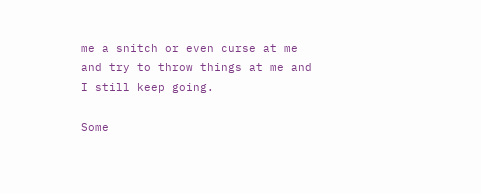me a snitch or even curse at me and try to throw things at me and I still keep going.

Some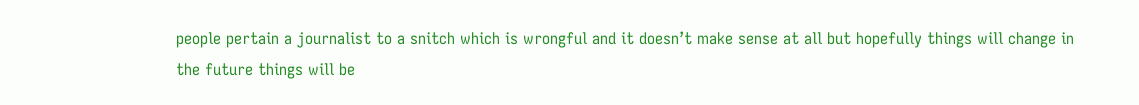people pertain a journalist to a snitch which is wrongful and it doesn’t make sense at all but hopefully things will change in the future things will be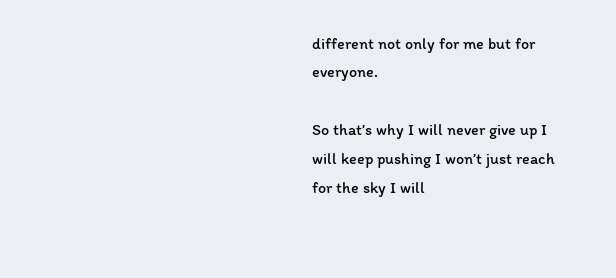different not only for me but for everyone.

So that’s why I will never give up I will keep pushing I won’t just reach for the sky I will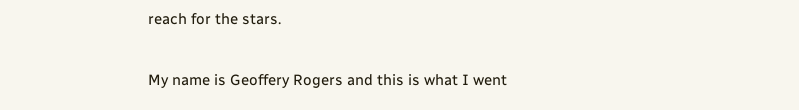reach for the stars.

My name is Geoffery Rogers and this is what I went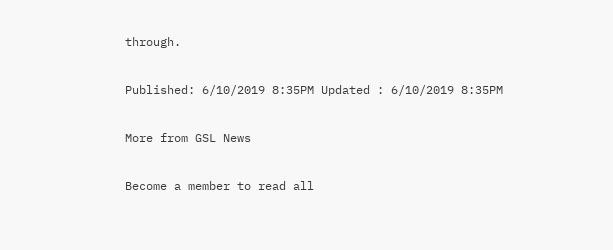through.

Published: 6/10/2019 8:35PM Updated : 6/10/2019 8:35PM

More from GSL News

Become a member to read all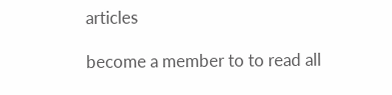articles

become a member to to read all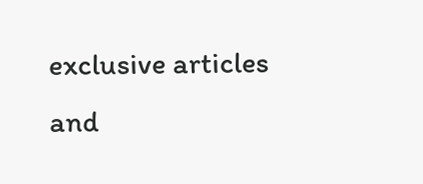exclusive articles and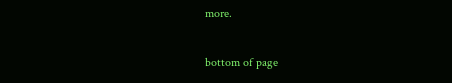more.

bottom of page